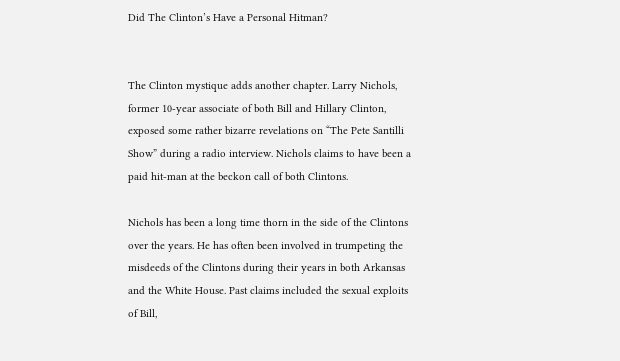Did The Clinton’s Have a Personal Hitman?


The Clinton mystique adds another chapter. Larry Nichols, former 10-year associate of both Bill and Hillary Clinton, exposed some rather bizarre revelations on “The Pete Santilli Show” during a radio interview. Nichols claims to have been a paid hit-man at the beckon call of both Clintons.

Nichols has been a long time thorn in the side of the Clintons over the years. He has often been involved in trumpeting the misdeeds of the Clintons during their years in both Arkansas and the White House. Past claims included the sexual exploits of Bill,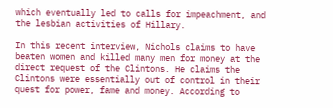which eventually led to calls for impeachment, and the lesbian activities of Hillary.

In this recent interview, Nichols claims to have beaten women and killed many men for money at the direct request of the Clintons. He claims the Clintons were essentially out of control in their quest for power, fame and money. According to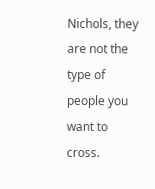Nichols, they are not the type of people you want to cross.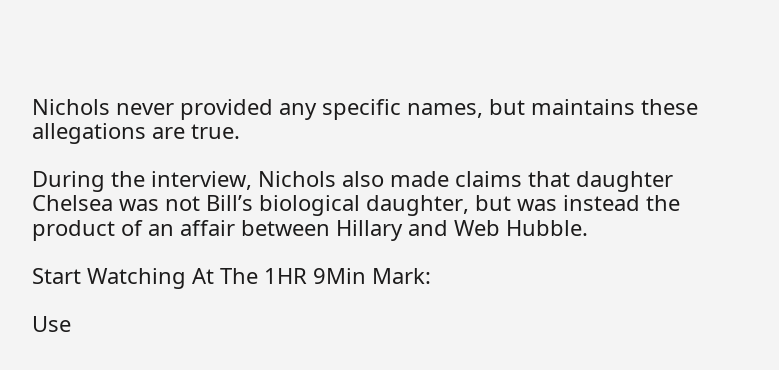Nichols never provided any specific names, but maintains these allegations are true.

During the interview, Nichols also made claims that daughter Chelsea was not Bill’s biological daughter, but was instead the product of an affair between Hillary and Web Hubble.

Start Watching At The 1HR 9Min Mark:

Use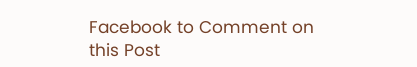Facebook to Comment on this Post